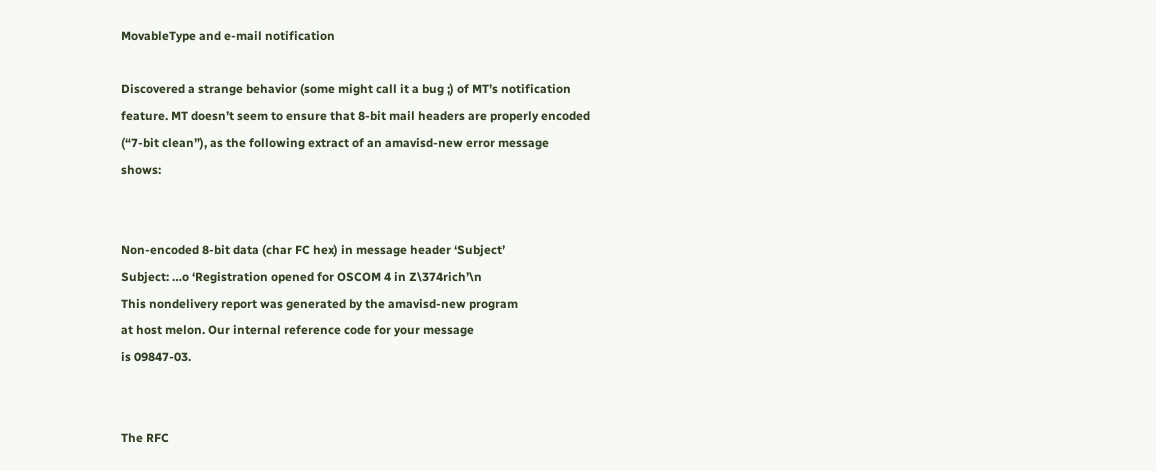MovableType and e-mail notification

Discovered a strange behavior (some might call it a bug ;) of MT’s notification feature. MT doesn’t seem to ensure that 8-bit mail headers are properly encoded (“7-bit clean”), as the following extract of an amavisd-new error message shows:


Non-encoded 8-bit data (char FC hex) in message header ‘Subject’
Subject: …o ‘Registration opened for OSCOM 4 in Z\374rich’\n
This nondelivery report was generated by the amavisd-new program
at host melon. Our internal reference code for your message
is 09847-03.


The RFC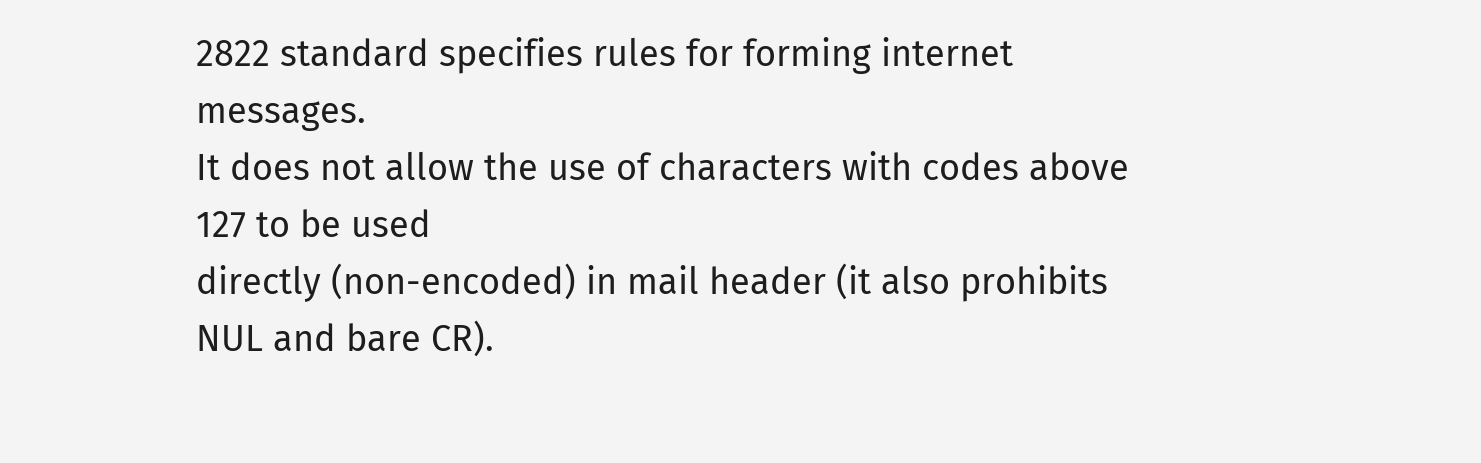2822 standard specifies rules for forming internet messages.
It does not allow the use of characters with codes above 127 to be used
directly (non-encoded) in mail header (it also prohibits NUL and bare CR).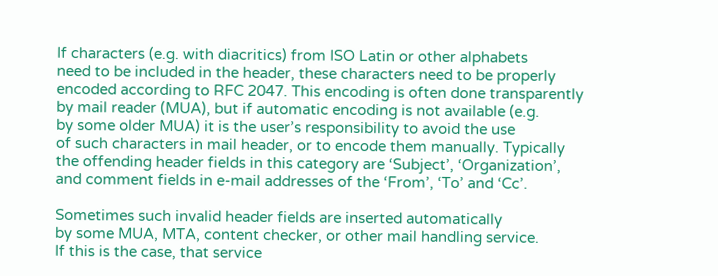If characters (e.g. with diacritics) from ISO Latin or other alphabets
need to be included in the header, these characters need to be properly
encoded according to RFC 2047. This encoding is often done transparently
by mail reader (MUA), but if automatic encoding is not available (e.g.
by some older MUA) it is the user’s responsibility to avoid the use
of such characters in mail header, or to encode them manually. Typically
the offending header fields in this category are ‘Subject’, ‘Organization’,
and comment fields in e-mail addresses of the ‘From’, ‘To’ and ‘Cc’.

Sometimes such invalid header fields are inserted automatically
by some MUA, MTA, content checker, or other mail handling service.
If this is the case, that service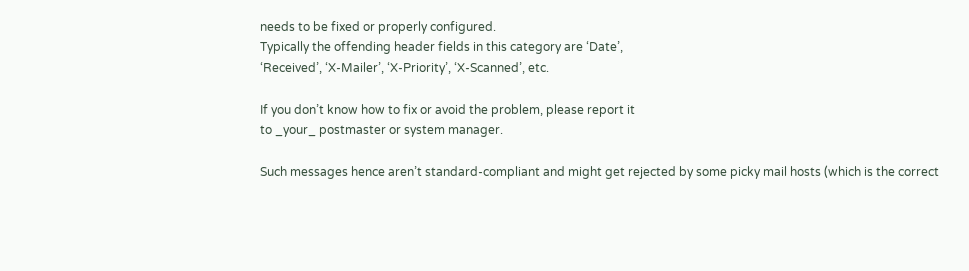needs to be fixed or properly configured.
Typically the offending header fields in this category are ‘Date’,
‘Received’, ‘X-Mailer’, ‘X-Priority’, ‘X-Scanned’, etc.

If you don’t know how to fix or avoid the problem, please report it
to _your_ postmaster or system manager.

Such messages hence aren’t standard-compliant and might get rejected by some picky mail hosts (which is the correct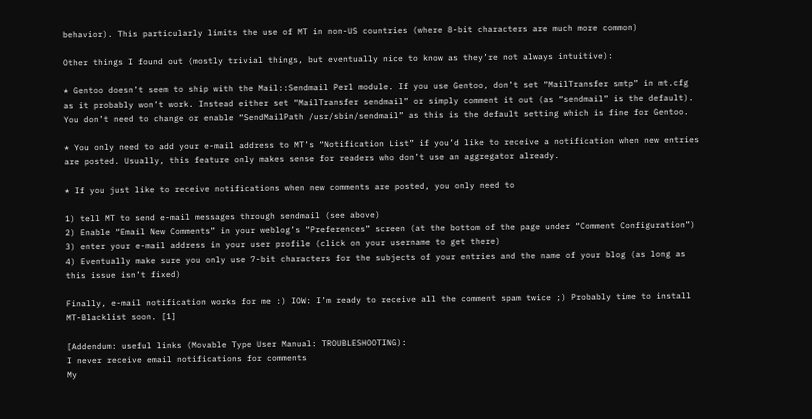behavior). This particularly limits the use of MT in non-US countries (where 8-bit characters are much more common)

Other things I found out (mostly trivial things, but eventually nice to know as they’re not always intuitive):

* Gentoo doesn’t seem to ship with the Mail::Sendmail Perl module. If you use Gentoo, don’t set “MailTransfer smtp” in mt.cfg as it probably won’t work. Instead either set “MailTransfer sendmail” or simply comment it out (as “sendmail” is the default). You don’t need to change or enable “SendMailPath /usr/sbin/sendmail” as this is the default setting which is fine for Gentoo.

* You only need to add your e-mail address to MT’s “Notification List” if you’d like to receive a notification when new entries are posted. Usually, this feature only makes sense for readers who don’t use an aggregator already.

* If you just like to receive notifications when new comments are posted, you only need to

1) tell MT to send e-mail messages through sendmail (see above)
2) Enable “Email New Comments” in your weblog’s “Preferences” screen (at the bottom of the page under “Comment Configuration”)
3) enter your e-mail address in your user profile (click on your username to get there)
4) Eventually make sure you only use 7-bit characters for the subjects of your entries and the name of your blog (as long as this issue isn’t fixed)

Finally, e-mail notification works for me :) IOW: I’m ready to receive all the comment spam twice ;) Probably time to install MT-Blacklist soon. [1]

[Addendum: useful links (Movable Type User Manual: TROUBLESHOOTING):
I never receive email notifications for comments
My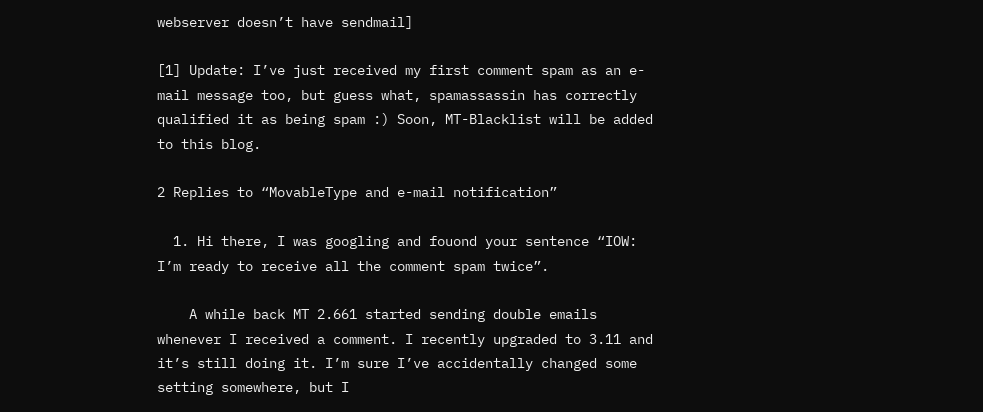webserver doesn’t have sendmail]

[1] Update: I’ve just received my first comment spam as an e-mail message too, but guess what, spamassassin has correctly qualified it as being spam :) Soon, MT-Blacklist will be added to this blog.

2 Replies to “MovableType and e-mail notification”

  1. Hi there, I was googling and fouond your sentence “IOW: I’m ready to receive all the comment spam twice”.

    A while back MT 2.661 started sending double emails whenever I received a comment. I recently upgraded to 3.11 and it’s still doing it. I’m sure I’ve accidentally changed some setting somewhere, but I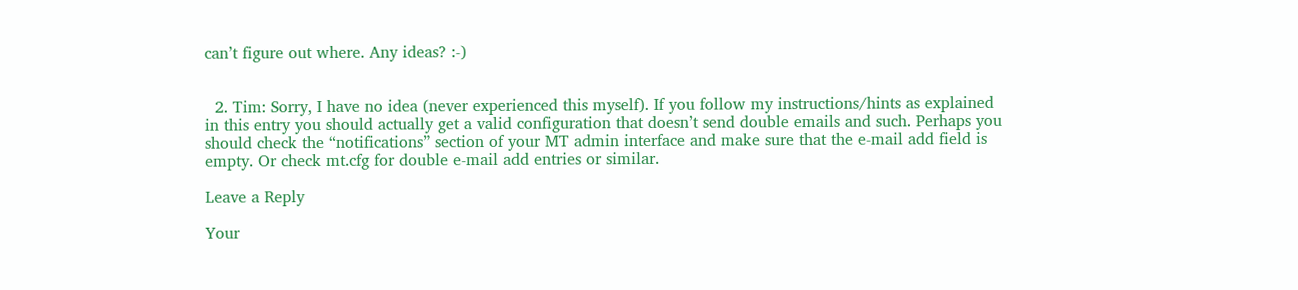can’t figure out where. Any ideas? :-)


  2. Tim: Sorry, I have no idea (never experienced this myself). If you follow my instructions/hints as explained in this entry you should actually get a valid configuration that doesn’t send double emails and such. Perhaps you should check the “notifications” section of your MT admin interface and make sure that the e-mail add field is empty. Or check mt.cfg for double e-mail add entries or similar.

Leave a Reply

Your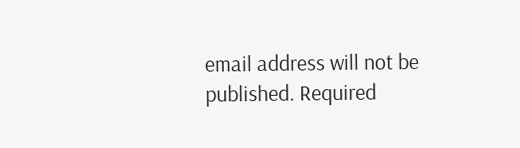email address will not be published. Required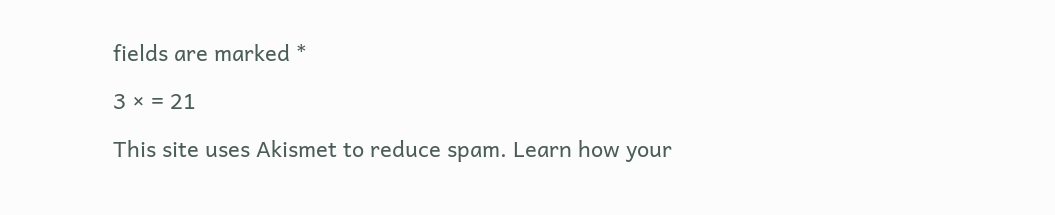fields are marked *

3 × = 21

This site uses Akismet to reduce spam. Learn how your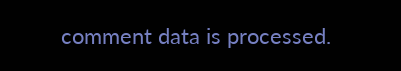comment data is processed.